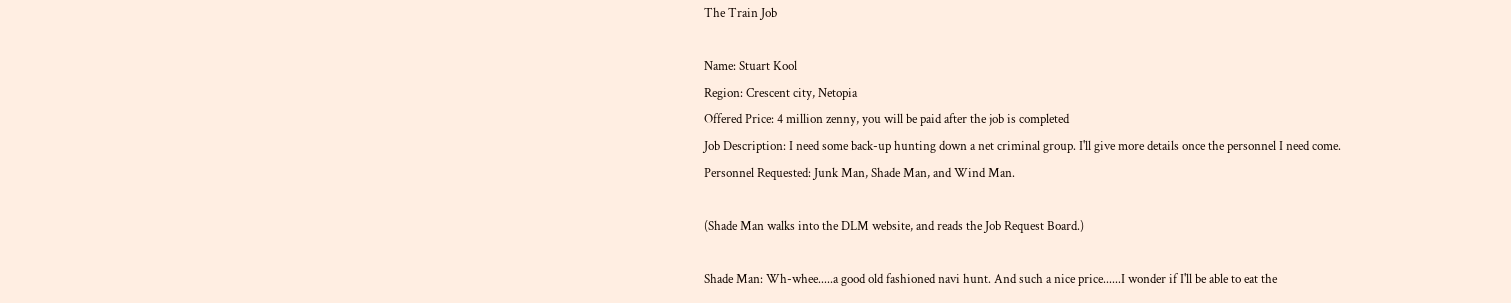The Train Job

Name: Stuart Kool
Region: Crescent city, Netopia
Offered Price: 4 million zenny, you will be paid after the job is completed
Job Description: I need some back-up hunting down a net criminal group. I'll give more details once the personnel I need come.
Personnel Requested: Junk Man, Shade Man, and Wind Man.

(Shade Man walks into the DLM website, and reads the Job Request Board.)

Shade Man: Wh-whee.....a good old fashioned navi hunt. And such a nice price......I wonder if I'll be able to eat the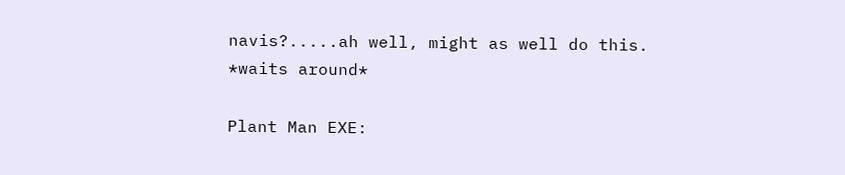navis?.....ah well, might as well do this. *waits around*

Plant Man EXE: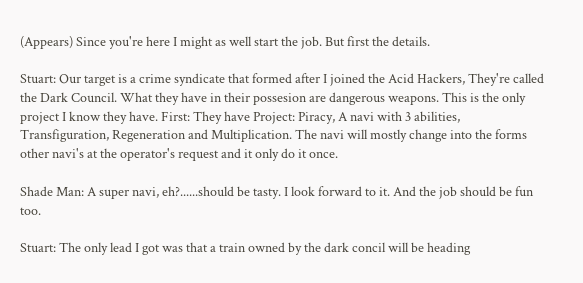(Appears) Since you're here I might as well start the job. But first the details.

Stuart: Our target is a crime syndicate that formed after I joined the Acid Hackers, They're called the Dark Council. What they have in their possesion are dangerous weapons. This is the only project I know they have. First: They have Project: Piracy, A navi with 3 abilities, Transfiguration, Regeneration and Multiplication. The navi will mostly change into the forms other navi's at the operator's request and it only do it once.

Shade Man: A super navi, eh?......should be tasty. I look forward to it. And the job should be fun too.

Stuart: The only lead I got was that a train owned by the dark concil will be heading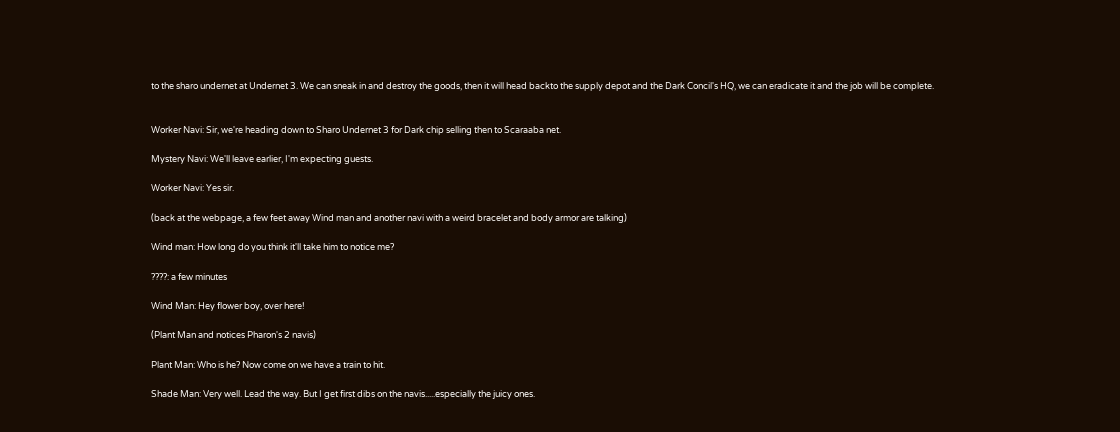to the sharo undernet at Undernet 3. We can sneak in and destroy the goods, then it will head backto the supply depot and the Dark Concil's HQ, we can eradicate it and the job will be complete.


Worker Navi: Sir, we're heading down to Sharo Undernet 3 for Dark chip selling then to Scaraaba net.

Mystery Navi: We'll leave earlier, I'm expecting guests.

Worker Navi: Yes sir.

(back at the webpage, a few feet away Wind man and another navi with a weird bracelet and body armor are talking)

Wind man: How long do you think it'll take him to notice me?

????: a few minutes

Wind Man: Hey flower boy, over here!

(Plant Man and notices Pharon's 2 navis)

Plant Man: Who is he? Now come on we have a train to hit.

Shade Man: Very well. Lead the way. But I get first dibs on the navis.....especially the juicy ones.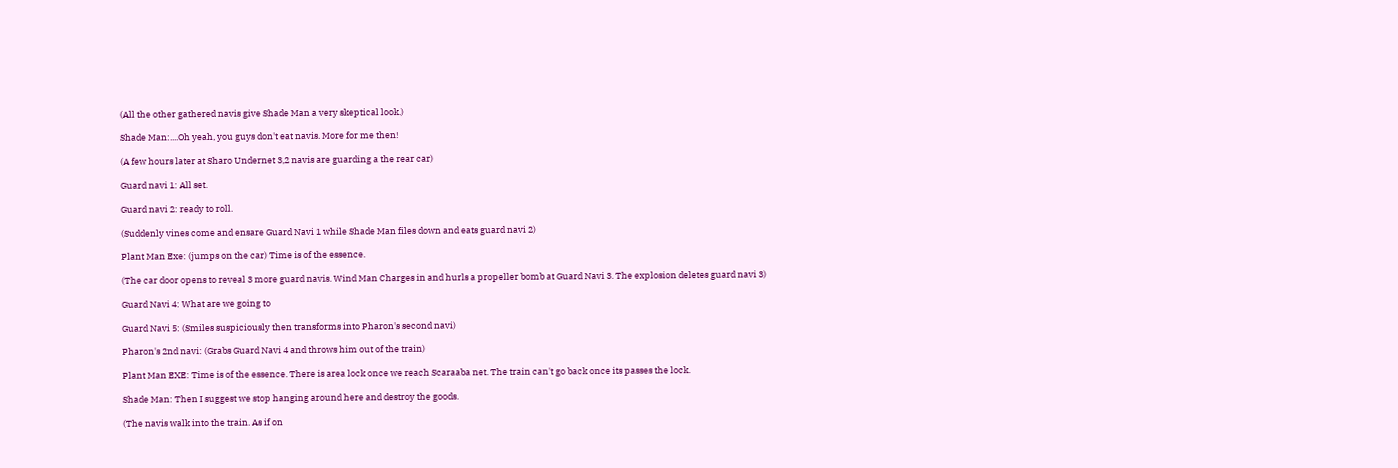(All the other gathered navis give Shade Man a very skeptical look.)

Shade Man:....Oh yeah, you guys don't eat navis. More for me then!

(A few hours later at Sharo Undernet 3,2 navis are guarding a the rear car)

Guard navi 1: All set.

Guard navi 2: ready to roll.

(Suddenly vines come and ensare Guard Navi 1 while Shade Man files down and eats guard navi 2)

Plant Man Exe: (jumps on the car) Time is of the essence.

(The car door opens to reveal 3 more guard navis. Wind Man Charges in and hurls a propeller bomb at Guard Navi 3. The explosion deletes guard navi 3)

Guard Navi 4: What are we going to

Guard Navi 5: (Smiles suspiciously then transforms into Pharon's second navi)

Pharon's 2nd navi: (Grabs Guard Navi 4 and throws him out of the train)

Plant Man EXE: Time is of the essence. There is area lock once we reach Scaraaba net. The train can't go back once its passes the lock.

Shade Man: Then I suggest we stop hanging around here and destroy the goods.

(The navis walk into the train. As if on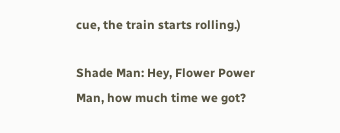cue, the train starts rolling.)

Shade Man: Hey, Flower Power Man, how much time we got?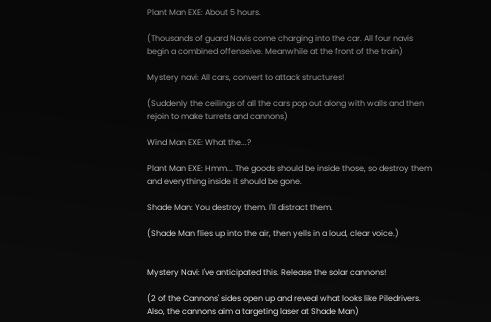Plant Man EXE: About 5 hours.

(Thousands of guard Navis come charging into the car. All four navis begin a combined offenseive. Meanwhile at the front of the train)

Mystery navi: All cars, convert to attack structures!

(Suddenly the ceilings of all the cars pop out along with walls and then rejoin to make turrets and cannons)

Wind Man EXE: What the...?

Plant Man EXE: Hmm... The goods should be inside those, so destroy them and everything inside it should be gone.

Shade Man: You destroy them. I'll distract them.

(Shade Man flies up into the air, then yells in a loud, clear voice.)


Mystery Navi: I've anticipated this. Release the solar cannons!

(2 of the Cannons' sides open up and reveal what looks like Piledrivers. Also, the cannons aim a targeting laser at Shade Man)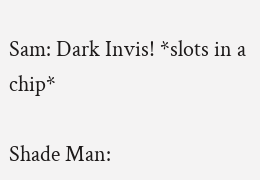Sam: Dark Invis! *slots in a chip*

Shade Man: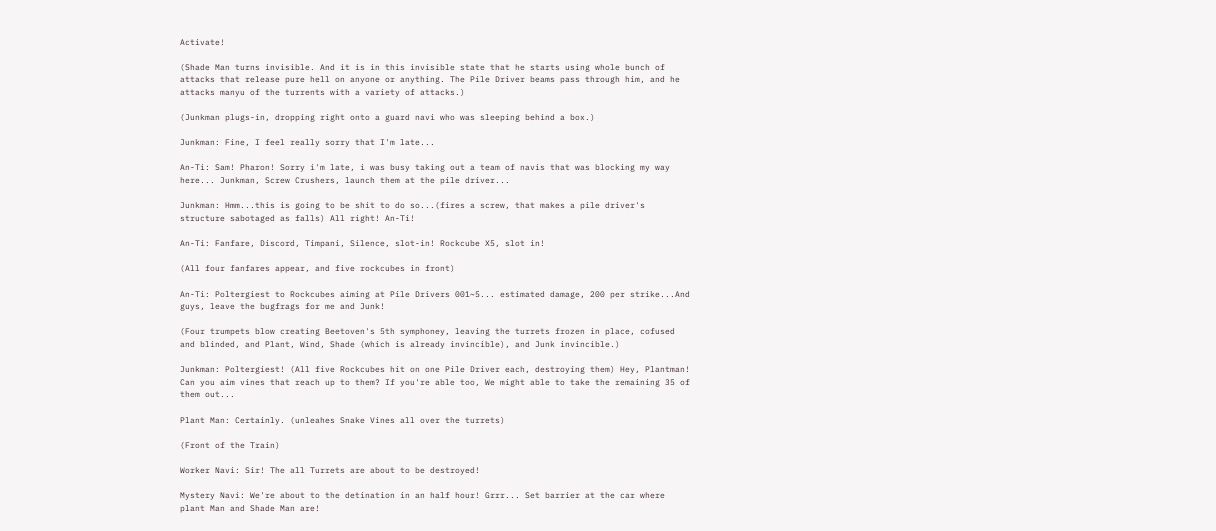Activate!

(Shade Man turns invisible. And it is in this invisible state that he starts using whole bunch of attacks that release pure hell on anyone or anything. The Pile Driver beams pass through him, and he attacks manyu of the turrents with a variety of attacks.)

(Junkman plugs-in, dropping right onto a guard navi who was sleeping behind a box.)

Junkman: Fine, I feel really sorry that I'm late...

An-Ti: Sam! Pharon! Sorry i'm late, i was busy taking out a team of navis that was blocking my way here... Junkman, Screw Crushers, launch them at the pile driver...

Junkman: Hmm...this is going to be shit to do so...(fires a screw, that makes a pile driver's structure sabotaged as falls) All right! An-Ti!

An-Ti: Fanfare, Discord, Timpani, Silence, slot-in! Rockcube X5, slot in!

(All four fanfares appear, and five rockcubes in front)

An-Ti: Poltergiest to Rockcubes aiming at Pile Drivers 001~5... estimated damage, 200 per strike...And guys, leave the bugfrags for me and Junk!

(Four trumpets blow creating Beetoven's 5th symphoney, leaving the turrets frozen in place, cofused and blinded, and Plant, Wind, Shade (which is already invincible), and Junk invincible.)

Junkman: Poltergiest! (All five Rockcubes hit on one Pile Driver each, destroying them) Hey, Plantman! Can you aim vines that reach up to them? If you're able too, We might able to take the remaining 35 of them out...

Plant Man: Certainly. (unleahes Snake Vines all over the turrets)

(Front of the Train)

Worker Navi: Sir! The all Turrets are about to be destroyed!

Mystery Navi: We're about to the detination in an half hour! Grrr... Set barrier at the car where plant Man and Shade Man are!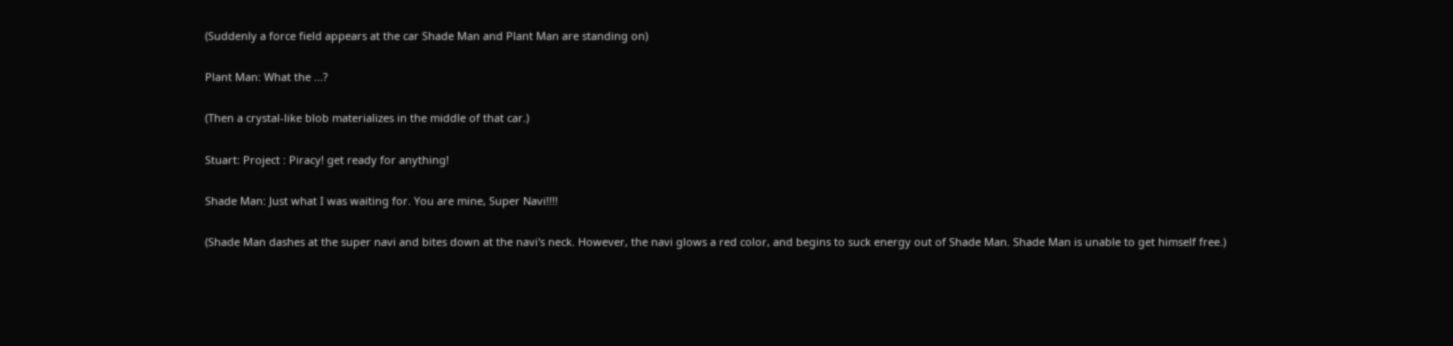(Suddenly a force field appears at the car Shade Man and Plant Man are standing on)

Plant Man: What the ...?

(Then a crystal-like blob materializes in the middle of that car.)

Stuart: Project : Piracy! get ready for anything!

Shade Man: Just what I was waiting for. You are mine, Super Navi!!!!

(Shade Man dashes at the super navi and bites down at the navi's neck. However, the navi glows a red color, and begins to suck energy out of Shade Man. Shade Man is unable to get himself free.)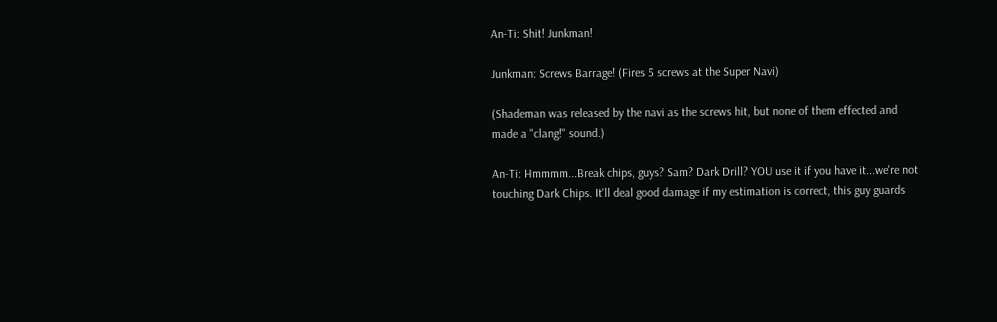An-Ti: Shit! Junkman!

Junkman: Screws Barrage! (Fires 5 screws at the Super Navi)

(Shademan was released by the navi as the screws hit, but none of them effected and made a "clang!" sound.)

An-Ti: Hmmmm...Break chips, guys? Sam? Dark Drill? YOU use it if you have it...we're not touching Dark Chips. It'll deal good damage if my estimation is correct, this guy guards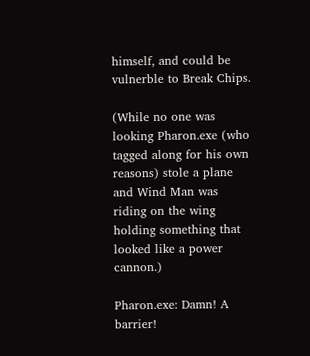himself, and could be vulnerble to Break Chips.

(While no one was looking Pharon.exe (who tagged along for his own reasons) stole a plane and Wind Man was riding on the wing holding something that looked like a power cannon.)

Pharon.exe: Damn! A barrier!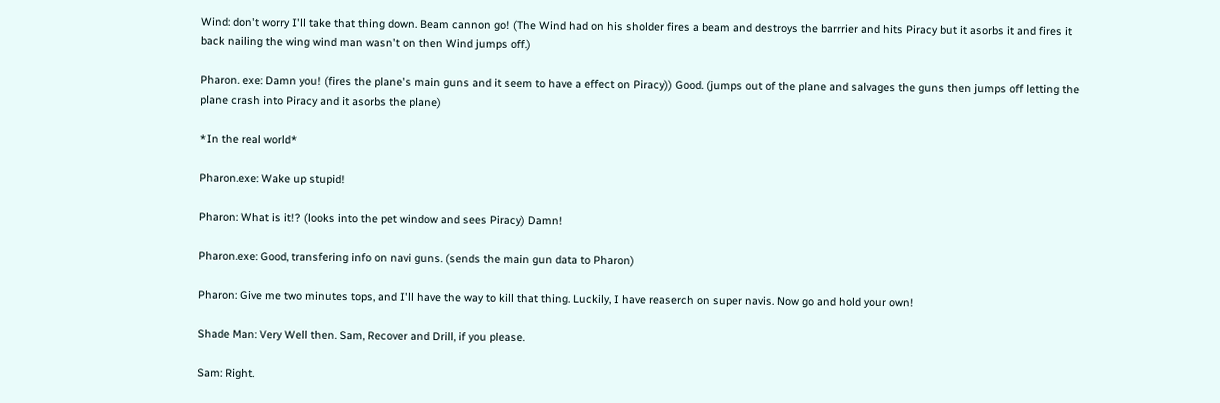Wind: don't worry I'll take that thing down. Beam cannon go! (The Wind had on his sholder fires a beam and destroys the barrrier and hits Piracy but it asorbs it and fires it back nailing the wing wind man wasn't on then Wind jumps off.)

Pharon. exe: Damn you! (fires the plane's main guns and it seem to have a effect on Piracy)) Good. (jumps out of the plane and salvages the guns then jumps off letting the plane crash into Piracy and it asorbs the plane)

*In the real world*

Pharon.exe: Wake up stupid!

Pharon: What is it!? (looks into the pet window and sees Piracy) Damn!

Pharon.exe: Good, transfering info on navi guns. (sends the main gun data to Pharon)

Pharon: Give me two minutes tops, and I'll have the way to kill that thing. Luckily, I have reaserch on super navis. Now go and hold your own!

Shade Man: Very Well then. Sam, Recover and Drill, if you please.

Sam: Right.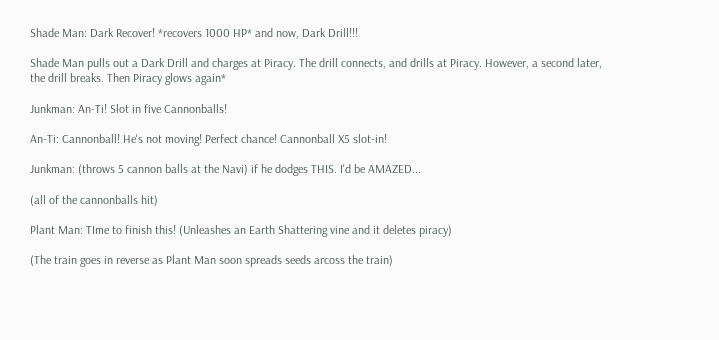Shade Man: Dark Recover! *recovers 1000 HP* and now, Dark Drill!!!

Shade Man pulls out a Dark Drill and charges at Piracy. The drill connects, and drills at Piracy. However, a second later, the drill breaks. Then Piracy glows again*

Junkman: An-Ti! Slot in five Cannonballs!

An-Ti: Cannonball! He's not moving! Perfect chance! Cannonball X5 slot-in!

Junkman: (throws 5 cannon balls at the Navi) if he dodges THIS. I'd be AMAZED...

(all of the cannonballs hit)

Plant Man: TIme to finish this! (Unleashes an Earth Shattering vine and it deletes piracy)

(The train goes in reverse as Plant Man soon spreads seeds arcoss the train)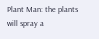Plant Man: the plants will spray a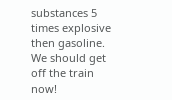substances 5 times explosive then gasoline. We should get off the train now!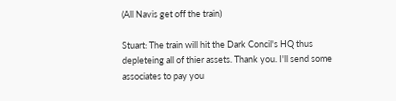(All Navis get off the train)

Stuart: The train will hit the Dark Concil's HQ thus depleteing all of thier assets. Thank you. I'll send some associates to pay you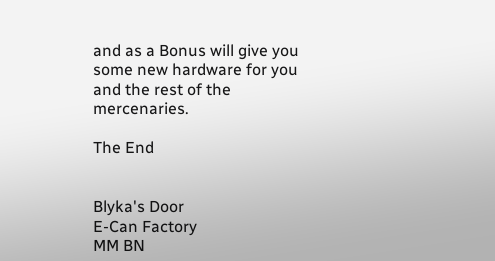and as a Bonus will give you some new hardware for you and the rest of the mercenaries.

The End


Blyka's Door
E-Can Factory
MM BN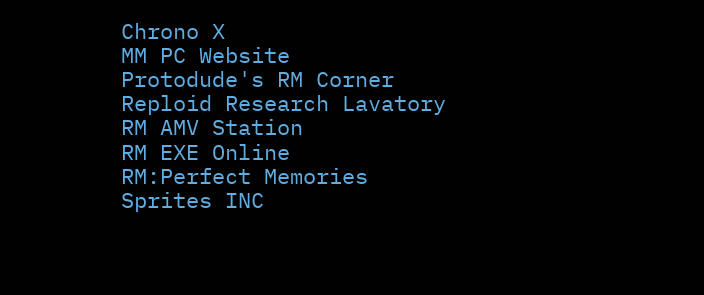Chrono X
MM PC Website
Protodude's RM Corner
Reploid Research Lavatory
RM AMV Station
RM EXE Online
RM:Perfect Memories
Sprites INC